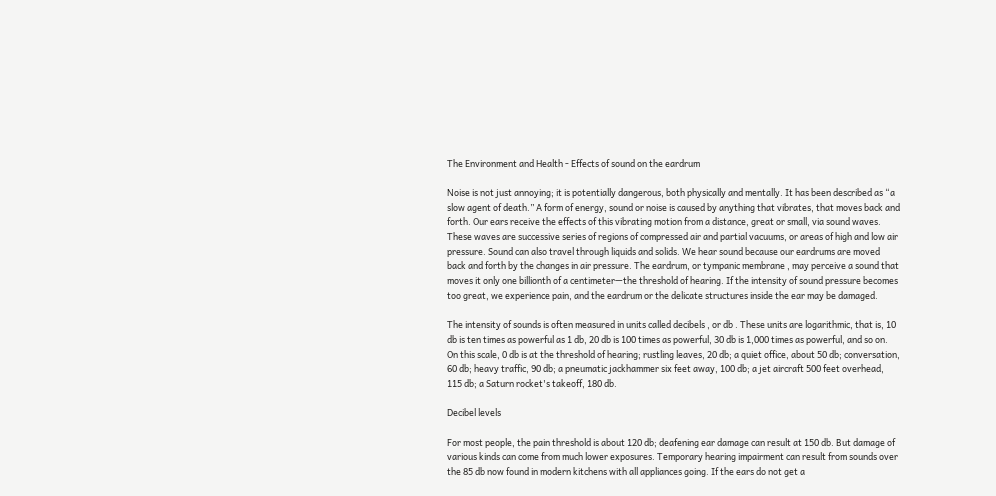The Environment and Health - Effects of sound on the eardrum

Noise is not just annoying; it is potentially dangerous, both physically and mentally. It has been described as “a slow agent of death.” A form of energy, sound or noise is caused by anything that vibrates, that moves back and forth. Our ears receive the effects of this vibrating motion from a distance, great or small, via sound waves. These waves are successive series of regions of compressed air and partial vacuums, or areas of high and low air pressure. Sound can also travel through liquids and solids. We hear sound because our eardrums are moved back and forth by the changes in air pressure. The eardrum, or tympanic membrane , may perceive a sound that moves it only one billionth of a centimeter—the threshold of hearing. If the intensity of sound pressure becomes too great, we experience pain, and the eardrum or the delicate structures inside the ear may be damaged.

The intensity of sounds is often measured in units called decibels , or db . These units are logarithmic, that is, 10 db is ten times as powerful as 1 db, 20 db is 100 times as powerful, 30 db is 1,000 times as powerful, and so on. On this scale, 0 db is at the threshold of hearing; rustling leaves, 20 db; a quiet office, about 50 db; conversation, 60 db; heavy traffic, 90 db; a pneumatic jackhammer six feet away, 100 db; a jet aircraft 500 feet overhead, 115 db; a Saturn rocket's takeoff, 180 db.

Decibel levels

For most people, the pain threshold is about 120 db; deafening ear damage can result at 150 db. But damage of various kinds can come from much lower exposures. Temporary hearing impairment can result from sounds over the 85 db now found in modern kitchens with all appliances going. If the ears do not get a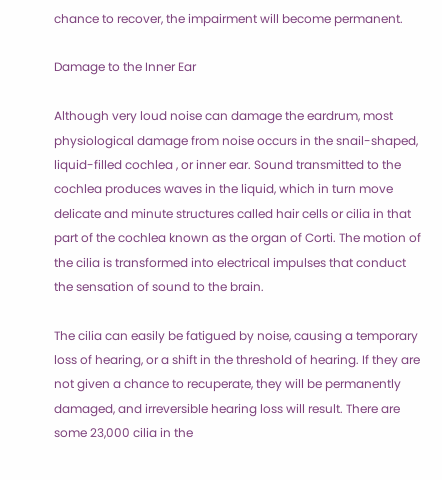chance to recover, the impairment will become permanent.

Damage to the Inner Ear

Although very loud noise can damage the eardrum, most physiological damage from noise occurs in the snail-shaped, liquid-filled cochlea , or inner ear. Sound transmitted to the cochlea produces waves in the liquid, which in turn move delicate and minute structures called hair cells or cilia in that part of the cochlea known as the organ of Corti. The motion of the cilia is transformed into electrical impulses that conduct the sensation of sound to the brain.

The cilia can easily be fatigued by noise, causing a temporary loss of hearing, or a shift in the threshold of hearing. If they are not given a chance to recuperate, they will be permanently damaged, and irreversible hearing loss will result. There are some 23,000 cilia in the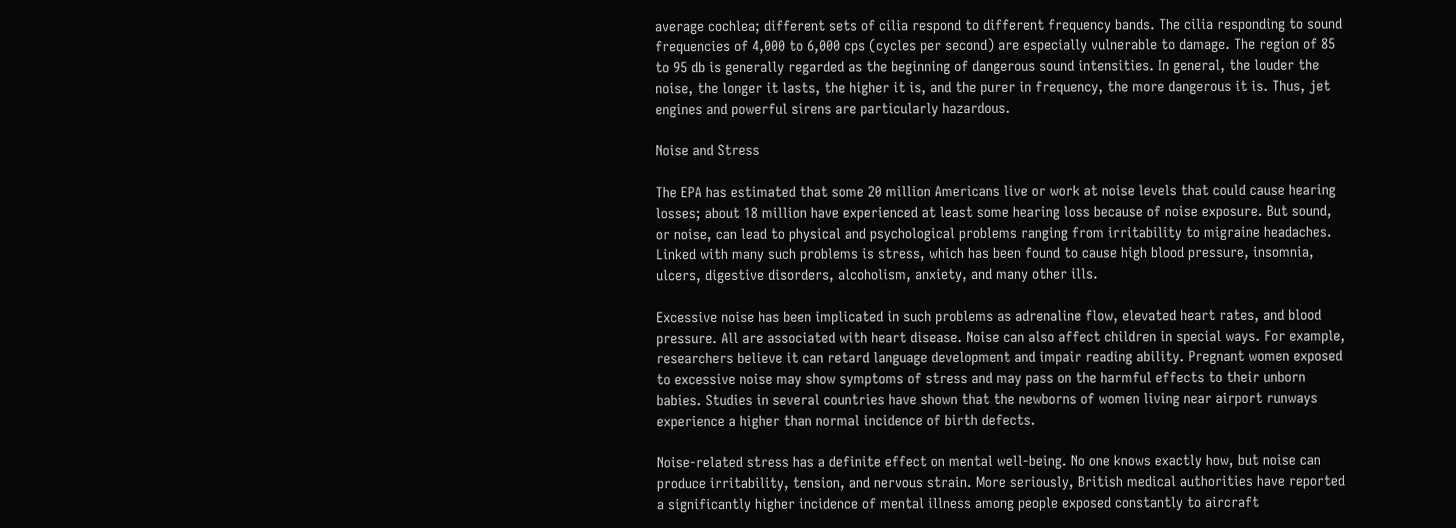average cochlea; different sets of cilia respond to different frequency bands. The cilia responding to sound frequencies of 4,000 to 6,000 cps (cycles per second) are especially vulnerable to damage. The region of 85 to 95 db is generally regarded as the beginning of dangerous sound intensities. In general, the louder the noise, the longer it lasts, the higher it is, and the purer in frequency, the more dangerous it is. Thus, jet engines and powerful sirens are particularly hazardous.

Noise and Stress

The EPA has estimated that some 20 million Americans live or work at noise levels that could cause hearing losses; about 18 million have experienced at least some hearing loss because of noise exposure. But sound, or noise, can lead to physical and psychological problems ranging from irritability to migraine headaches. Linked with many such problems is stress, which has been found to cause high blood pressure, insomnia, ulcers, digestive disorders, alcoholism, anxiety, and many other ills.

Excessive noise has been implicated in such problems as adrenaline flow, elevated heart rates, and blood pressure. All are associated with heart disease. Noise can also affect children in special ways. For example, researchers believe it can retard language development and impair reading ability. Pregnant women exposed to excessive noise may show symptoms of stress and may pass on the harmful effects to their unborn babies. Studies in several countries have shown that the newborns of women living near airport runways experience a higher than normal incidence of birth defects.

Noise-related stress has a definite effect on mental well-being. No one knows exactly how, but noise can produce irritability, tension, and nervous strain. More seriously, British medical authorities have reported a significantly higher incidence of mental illness among people exposed constantly to aircraft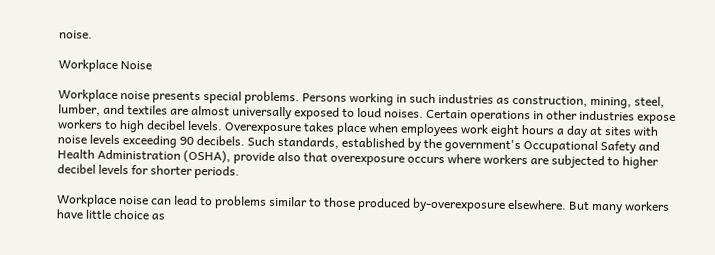noise.

Workplace Noise

Workplace noise presents special problems. Persons working in such industries as construction, mining, steel, lumber, and textiles are almost universally exposed to loud noises. Certain operations in other industries expose workers to high decibel levels. Overexposure takes place when employees work eight hours a day at sites with noise levels exceeding 90 decibels. Such standards, established by the government's Occupational Safety and Health Administration (OSHA), provide also that overexposure occurs where workers are subjected to higher decibel levels for shorter periods.

Workplace noise can lead to problems similar to those produced by-overexposure elsewhere. But many workers have little choice as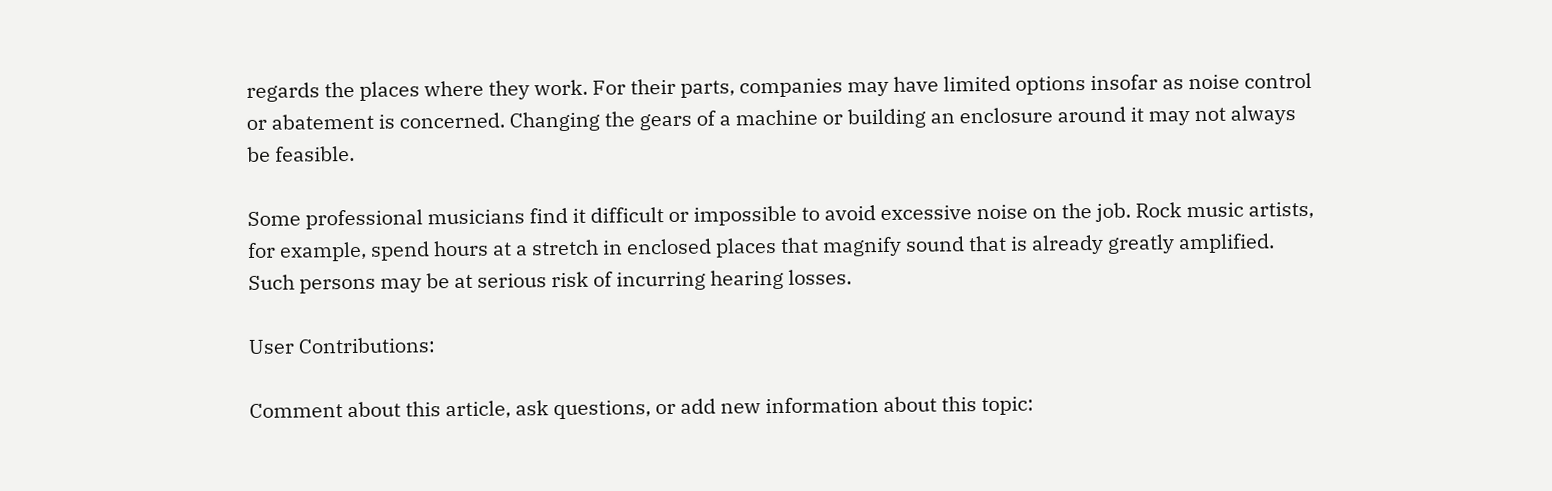regards the places where they work. For their parts, companies may have limited options insofar as noise control or abatement is concerned. Changing the gears of a machine or building an enclosure around it may not always be feasible.

Some professional musicians find it difficult or impossible to avoid excessive noise on the job. Rock music artists, for example, spend hours at a stretch in enclosed places that magnify sound that is already greatly amplified. Such persons may be at serious risk of incurring hearing losses.

User Contributions:

Comment about this article, ask questions, or add new information about this topic: